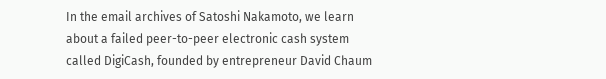In the email archives of Satoshi Nakamoto, we learn about a failed peer-to-peer electronic cash system called DigiCash, founded by entrepreneur David Chaum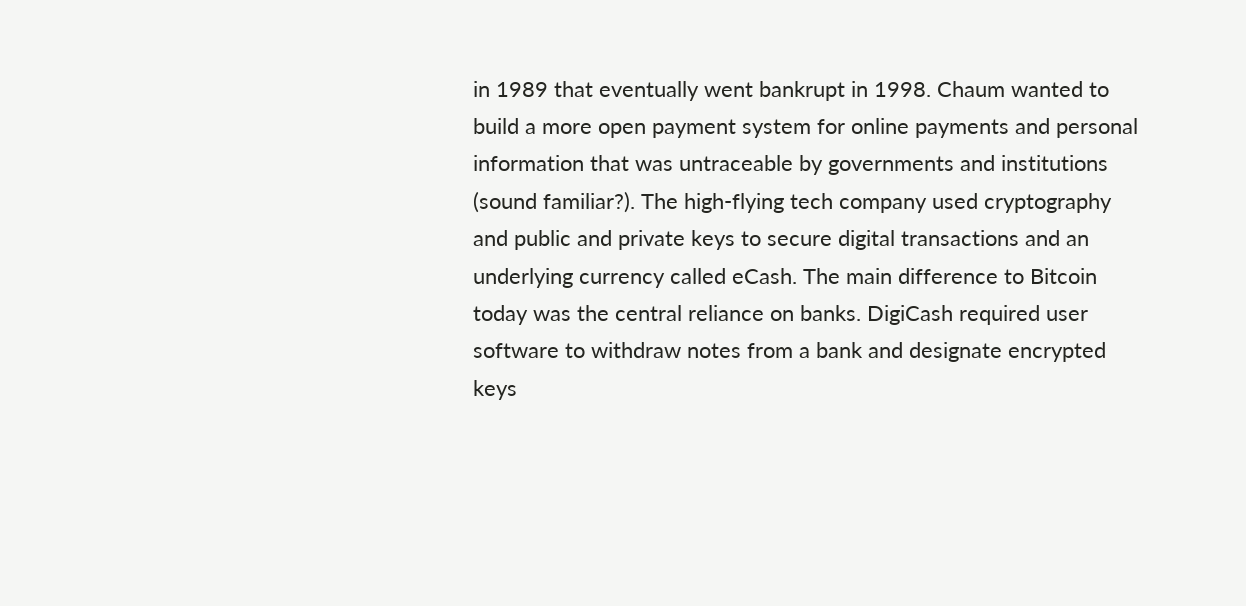in 1989 that eventually went bankrupt in 1998. Chaum wanted to build a more open payment system for online payments and personal information that was untraceable by governments and institutions (sound familiar?). The high-flying tech company used cryptography and public and private keys to secure digital transactions and an underlying currency called eCash. The main difference to Bitcoin today was the central reliance on banks. DigiCash required user software to withdraw notes from a bank and designate encrypted keys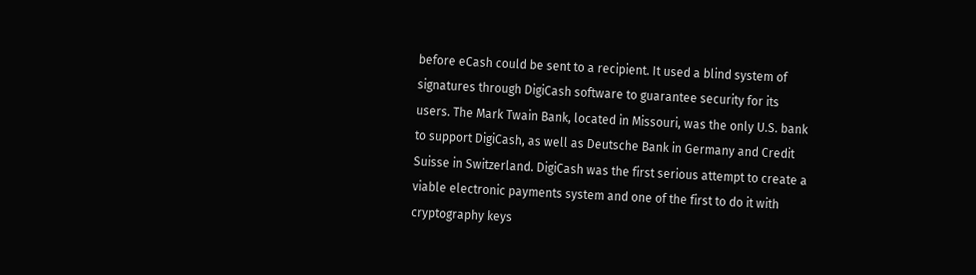before eCash could be sent to a recipient. It used a blind system of signatures through DigiCash software to guarantee security for its users. The Mark Twain Bank, located in Missouri, was the only U.S. bank to support DigiCash, as well as Deutsche Bank in Germany and Credit Suisse in Switzerland. DigiCash was the first serious attempt to create a viable electronic payments system and one of the first to do it with cryptography keys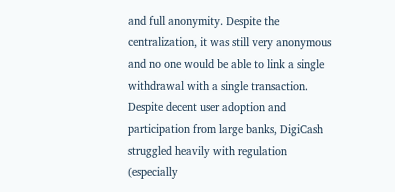and full anonymity. Despite the centralization, it was still very anonymous and no one would be able to link a single withdrawal with a single transaction. Despite decent user adoption and participation from large banks, DigiCash struggled heavily with regulation (especially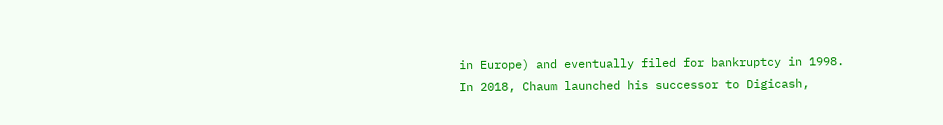in Europe) and eventually filed for bankruptcy in 1998. In 2018, Chaum launched his successor to Digicash,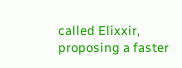called Elixxir, proposing a faster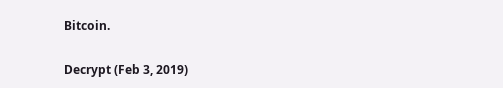Bitcoin.

Decrypt (Feb 3, 2019)